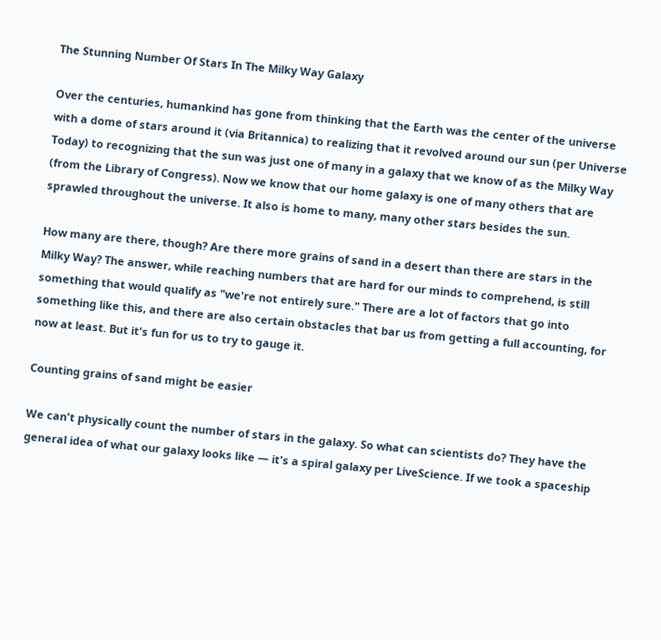The Stunning Number Of Stars In The Milky Way Galaxy

Over the centuries, humankind has gone from thinking that the Earth was the center of the universe with a dome of stars around it (via Britannica) to realizing that it revolved around our sun (per Universe Today) to recognizing that the sun was just one of many in a galaxy that we know of as the Milky Way (from the Library of Congress). Now we know that our home galaxy is one of many others that are sprawled throughout the universe. It also is home to many, many other stars besides the sun.

How many are there, though? Are there more grains of sand in a desert than there are stars in the Milky Way? The answer, while reaching numbers that are hard for our minds to comprehend, is still something that would qualify as "we're not entirely sure." There are a lot of factors that go into something like this, and there are also certain obstacles that bar us from getting a full accounting, for now at least. But it's fun for us to try to gauge it.

Counting grains of sand might be easier

We can't physically count the number of stars in the galaxy. So what can scientists do? They have the general idea of what our galaxy looks like — it's a spiral galaxy per LiveScience. If we took a spaceship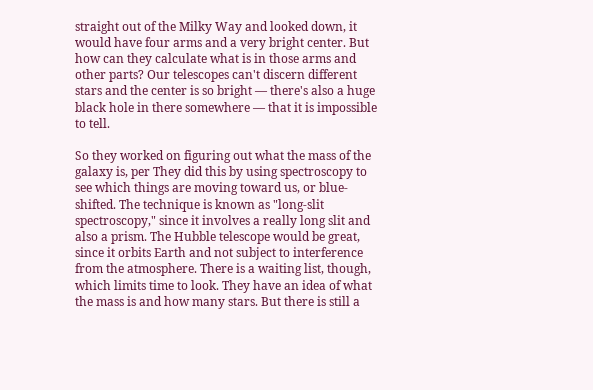straight out of the Milky Way and looked down, it would have four arms and a very bright center. But how can they calculate what is in those arms and other parts? Our telescopes can't discern different stars and the center is so bright — there's also a huge black hole in there somewhere — that it is impossible to tell.

So they worked on figuring out what the mass of the galaxy is, per They did this by using spectroscopy to see which things are moving toward us, or blue-shifted. The technique is known as "long-slit spectroscopy," since it involves a really long slit and also a prism. The Hubble telescope would be great, since it orbits Earth and not subject to interference from the atmosphere. There is a waiting list, though, which limits time to look. They have an idea of what the mass is and how many stars. But there is still a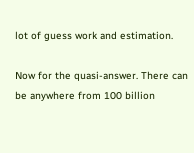lot of guess work and estimation.

Now for the quasi-answer. There can be anywhere from 100 billion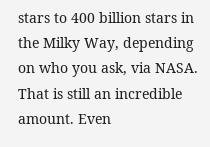stars to 400 billion stars in the Milky Way, depending on who you ask, via NASA. That is still an incredible amount. Even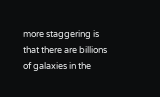more staggering is that there are billions of galaxies in the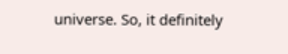universe. So, it definitely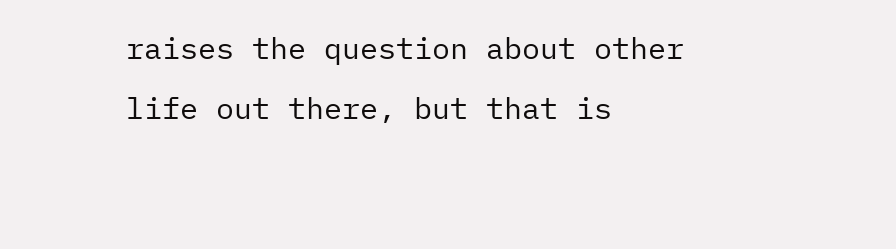raises the question about other life out there, but that is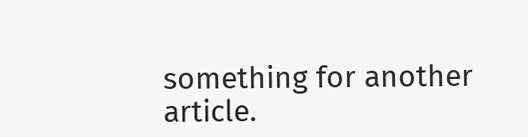something for another article.